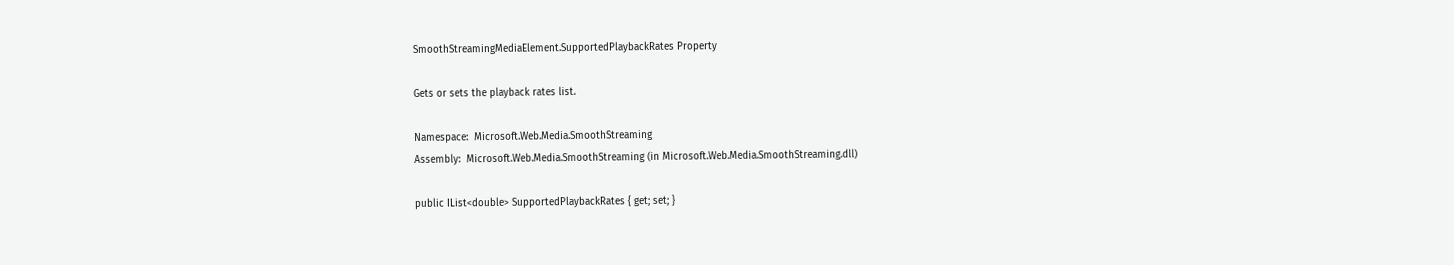SmoothStreamingMediaElement.SupportedPlaybackRates Property

Gets or sets the playback rates list.

Namespace:  Microsoft.Web.Media.SmoothStreaming
Assembly:  Microsoft.Web.Media.SmoothStreaming (in Microsoft.Web.Media.SmoothStreaming.dll)

public IList<double> SupportedPlaybackRates { get; set; }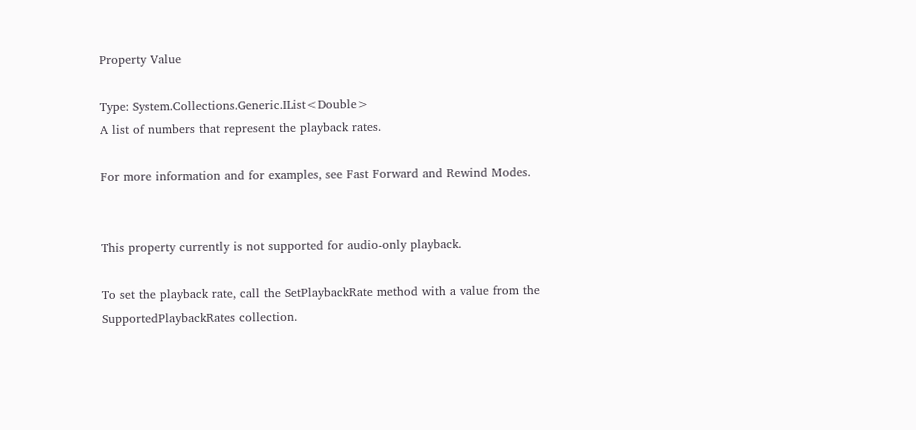Property Value

Type: System.Collections.Generic.IList<Double>
A list of numbers that represent the playback rates.

For more information and for examples, see Fast Forward and Rewind Modes.


This property currently is not supported for audio-only playback.

To set the playback rate, call the SetPlaybackRate method with a value from the SupportedPlaybackRates collection.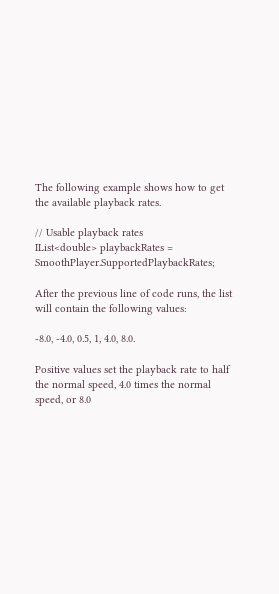The following example shows how to get the available playback rates.

// Usable playback rates
IList<double> playbackRates = SmoothPlayer.SupportedPlaybackRates;

After the previous line of code runs, the list will contain the following values:

-8.0, -4.0, 0.5, 1, 4.0, 8.0.

Positive values set the playback rate to half the normal speed, 4.0 times the normal speed, or 8.0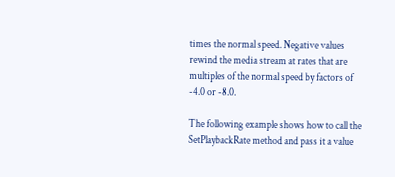times the normal speed. Negative values rewind the media stream at rates that are multiples of the normal speed by factors of -4.0 or -8.0.

The following example shows how to call the SetPlaybackRate method and pass it a value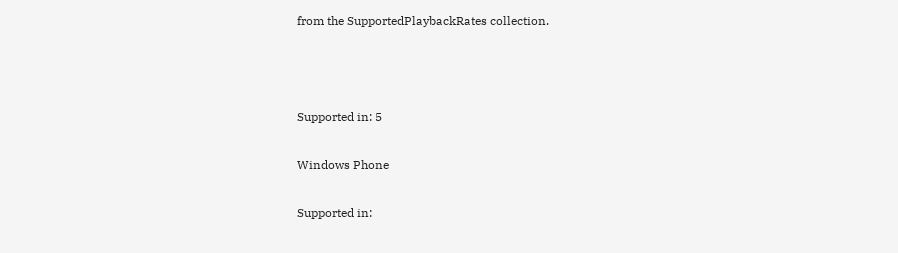from the SupportedPlaybackRates collection.



Supported in: 5

Windows Phone

Supported in: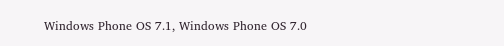Windows Phone OS 7.1, Windows Phone OS 7.0